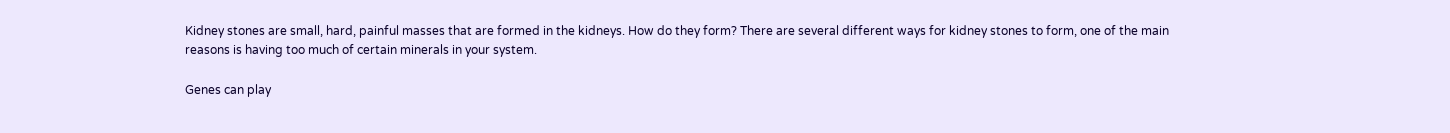Kidney stones are small, hard, painful masses that are formed in the kidneys. How do they form? There are several different ways for kidney stones to form, one of the main reasons is having too much of certain minerals in your system.

Genes can play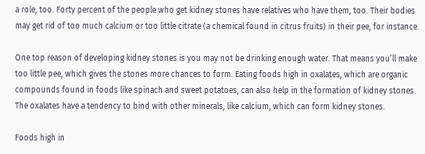a role, too. Forty percent of the people who get kidney stones have relatives who have them, too. Their bodies may get rid of too much calcium or too little citrate (a chemical found in citrus fruits) in their pee, for instance.

One top reason of developing kidney stones is you may not be drinking enough water. That means you’ll make too little pee, which gives the stones more chances to form. Eating foods high in oxalates, which are organic compounds found in foods like spinach and sweet potatoes, can also help in the formation of kidney stones. The oxalates have a tendency to bind with other minerals, like calcium, which can form kidney stones.

Foods high in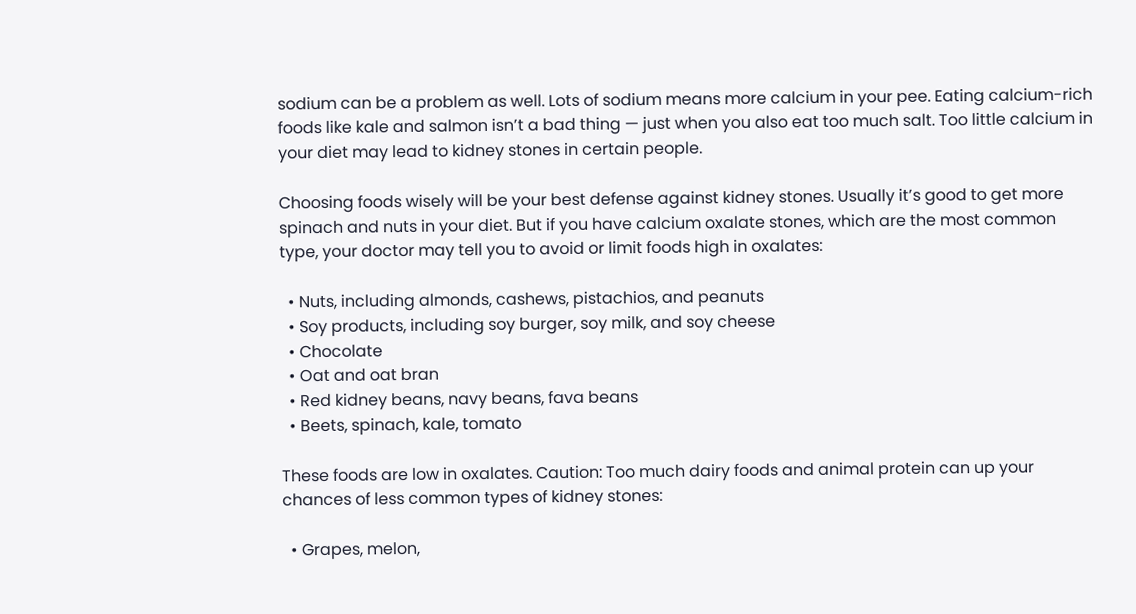sodium can be a problem as well. Lots of sodium means more calcium in your pee. Eating calcium-rich foods like kale and salmon isn’t a bad thing — just when you also eat too much salt. Too little calcium in your diet may lead to kidney stones in certain people.

Choosing foods wisely will be your best defense against kidney stones. Usually it’s good to get more spinach and nuts in your diet. But if you have calcium oxalate stones, which are the most common type, your doctor may tell you to avoid or limit foods high in oxalates:

  • Nuts, including almonds, cashews, pistachios, and peanuts
  • Soy products, including soy burger, soy milk, and soy cheese
  • Chocolate
  • Oat and oat bran
  • Red kidney beans, navy beans, fava beans
  • Beets, spinach, kale, tomato

These foods are low in oxalates. Caution: Too much dairy foods and animal protein can up your chances of less common types of kidney stones:

  • Grapes, melon,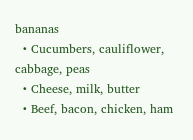bananas
  • Cucumbers, cauliflower, cabbage, peas
  • Cheese, milk, butter
  • Beef, bacon, chicken, ham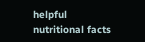helpful nutritional facts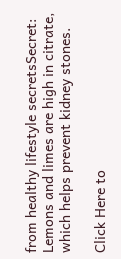from healthy lifestyle secretsSecret: Lemons and limes are high in citrate, which helps prevent kidney stones.

Click Here to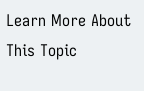Learn More About This Topic